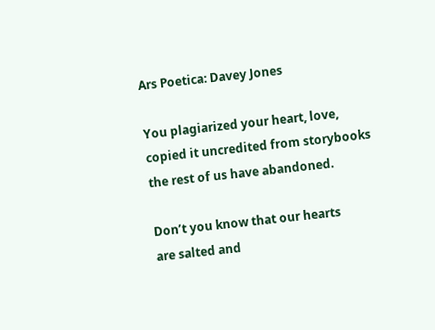Ars Poetica: Davey Jones

You plagiarized your heart, love,
copied it uncredited from storybooks
the rest of us have abandoned.

Don’t you know that our hearts
are salted and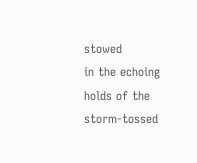stowed
in the echoing holds of the
storm-tossed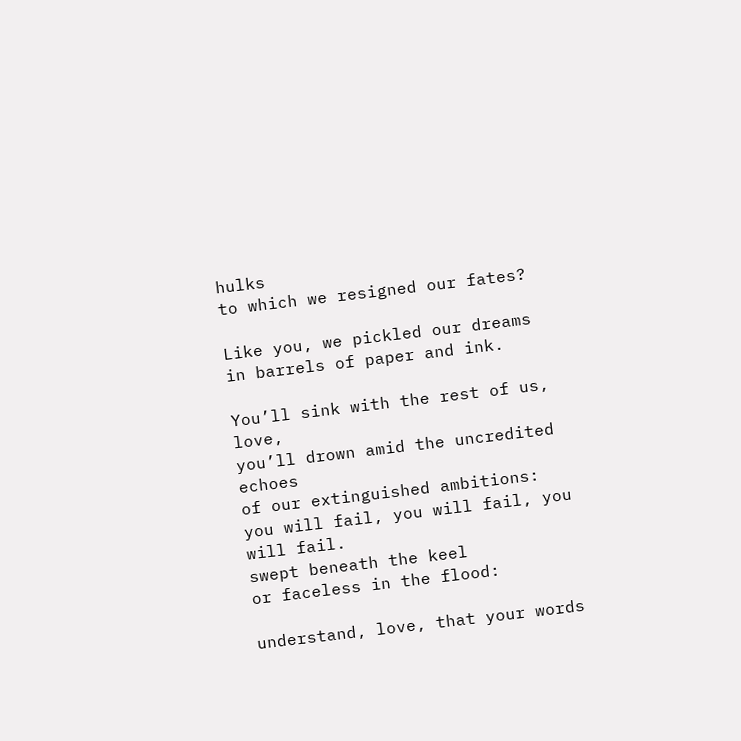hulks
to which we resigned our fates?

Like you, we pickled our dreams
in barrels of paper and ink.

You’ll sink with the rest of us, love,
you’ll drown amid the uncredited echoes
of our extinguished ambitions:
you will fail, you will fail, you will fail.
swept beneath the keel
or faceless in the flood:

understand, love, that your words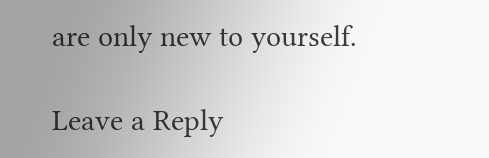are only new to yourself.

Leave a Reply